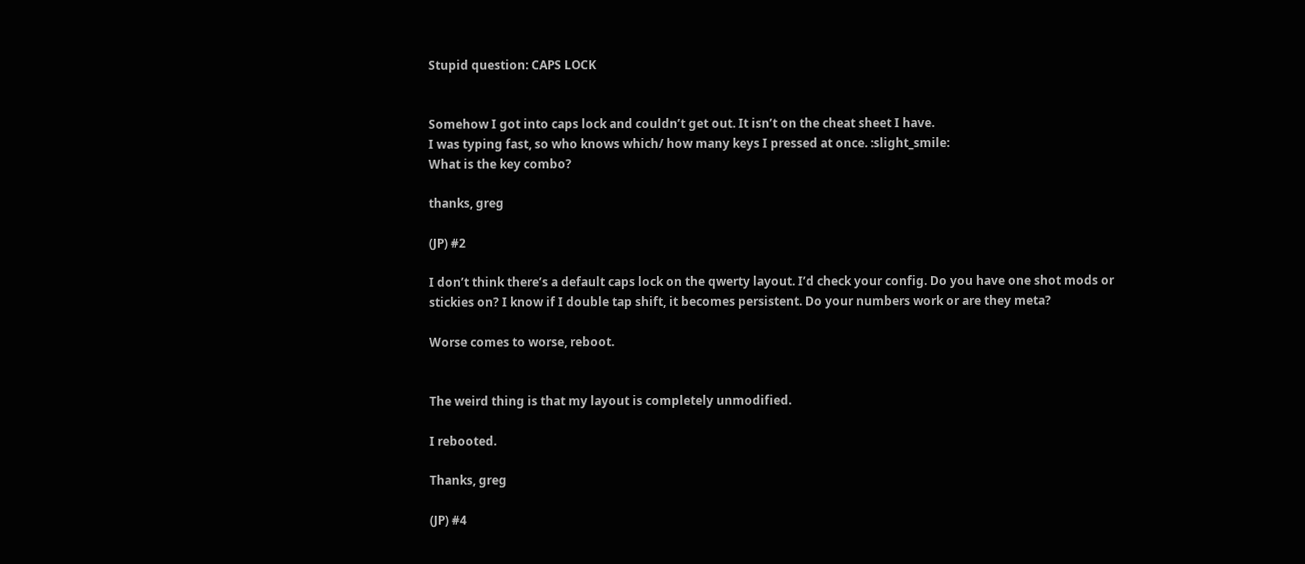Stupid question: CAPS LOCK


Somehow I got into caps lock and couldn’t get out. It isn’t on the cheat sheet I have.
I was typing fast, so who knows which/ how many keys I pressed at once. :slight_smile:
What is the key combo?

thanks, greg

(JP) #2

I don’t think there’s a default caps lock on the qwerty layout. I’d check your config. Do you have one shot mods or stickies on? I know if I double tap shift, it becomes persistent. Do your numbers work or are they meta?

Worse comes to worse, reboot.


The weird thing is that my layout is completely unmodified.

I rebooted.

Thanks, greg

(JP) #4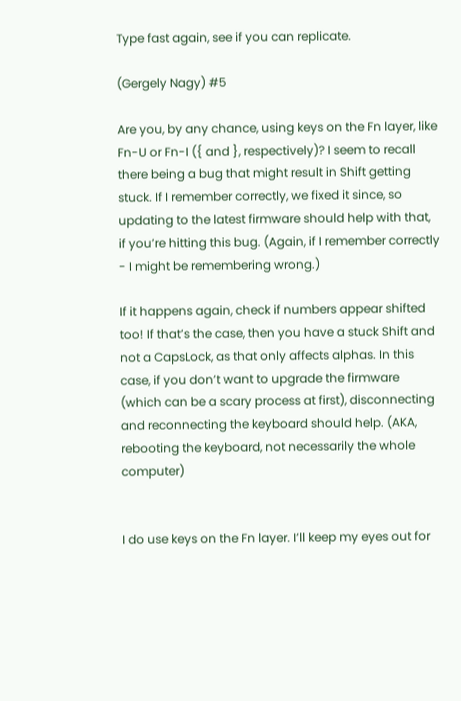Type fast again, see if you can replicate.

(Gergely Nagy) #5

Are you, by any chance, using keys on the Fn layer, like Fn-U or Fn-I ({ and }, respectively)? I seem to recall there being a bug that might result in Shift getting stuck. If I remember correctly, we fixed it since, so updating to the latest firmware should help with that, if you’re hitting this bug. (Again, if I remember correctly - I might be remembering wrong.)

If it happens again, check if numbers appear shifted too! If that’s the case, then you have a stuck Shift and not a CapsLock, as that only affects alphas. In this case, if you don’t want to upgrade the firmware (which can be a scary process at first), disconnecting and reconnecting the keyboard should help. (AKA, rebooting the keyboard, not necessarily the whole computer)


I do use keys on the Fn layer. I’ll keep my eyes out for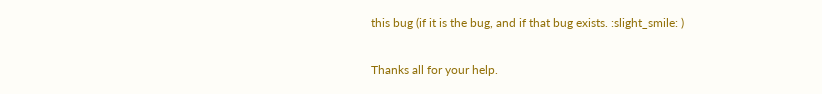this bug (if it is the bug, and if that bug exists. :slight_smile: )

Thanks all for your help.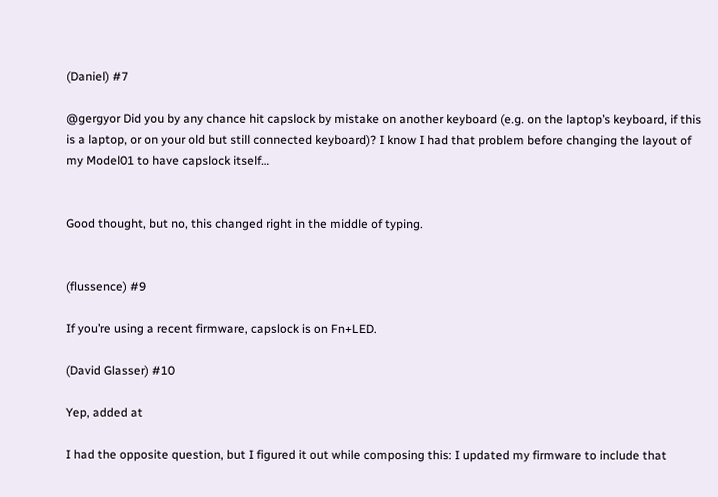(Daniel) #7

@gergyor Did you by any chance hit capslock by mistake on another keyboard (e.g. on the laptop’s keyboard, if this is a laptop, or on your old but still connected keyboard)? I know I had that problem before changing the layout of my Model01 to have capslock itself…


Good thought, but no, this changed right in the middle of typing.


(flussence) #9

If you’re using a recent firmware, capslock is on Fn+LED.

(David Glasser) #10

Yep, added at

I had the opposite question, but I figured it out while composing this: I updated my firmware to include that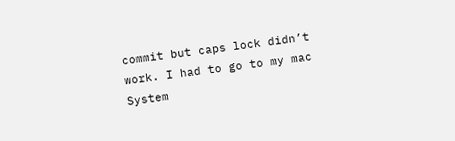commit but caps lock didn’t work. I had to go to my mac System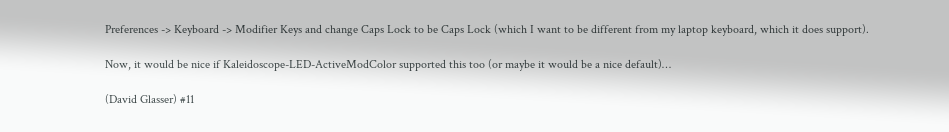Preferences -> Keyboard -> Modifier Keys and change Caps Lock to be Caps Lock (which I want to be different from my laptop keyboard, which it does support).

Now, it would be nice if Kaleidoscope-LED-ActiveModColor supported this too (or maybe it would be a nice default)…

(David Glasser) #11